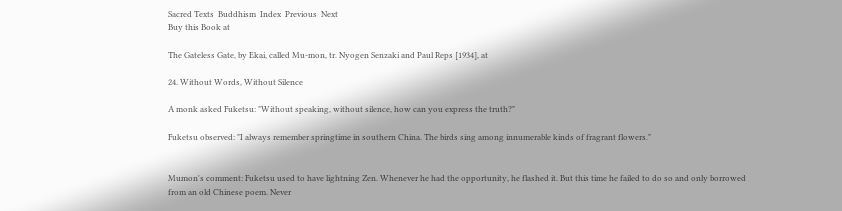Sacred Texts  Buddhism  Index  Previous  Next
Buy this Book at

The Gateless Gate, by Ekai, called Mu-mon, tr. Nyogen Senzaki and Paul Reps [1934], at

24. Without Words, Without Silence

A monk asked Fuketsu: "Without speaking, without silence, how can you express the truth?"

Fuketsu observed: "I always remember springtime in southern China. The birds sing among innumerable kinds of fragrant flowers."


Mumon's comment: Fuketsu used to have lightning Zen. Whenever he had the opportunity, he flashed it. But this time he failed to do so and only borrowed from an old Chinese poem. Never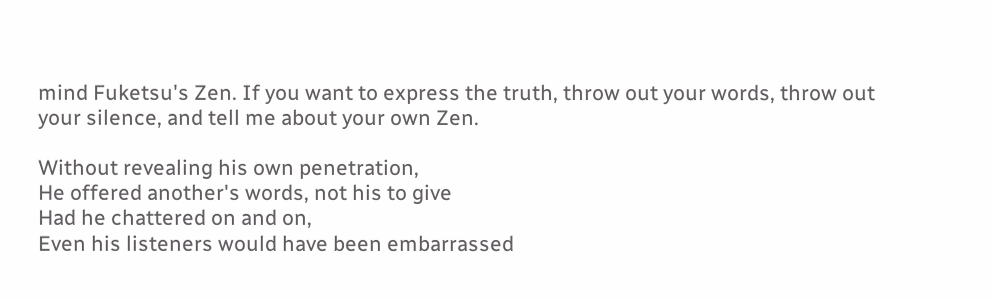mind Fuketsu's Zen. If you want to express the truth, throw out your words, throw out your silence, and tell me about your own Zen.

Without revealing his own penetration,
He offered another's words, not his to give
Had he chattered on and on,
Even his listeners would have been embarrassed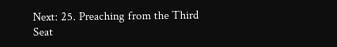Next: 25. Preaching from the Third Seat